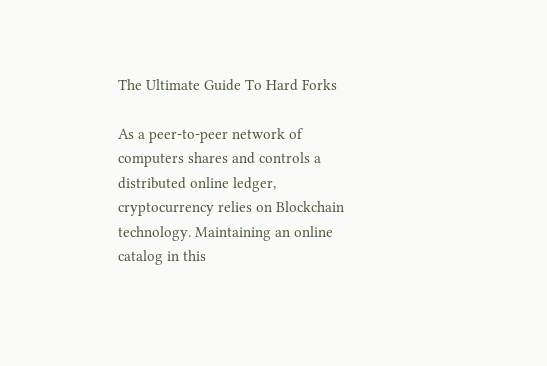The Ultimate Guide To Hard Forks

As a peer-to-peer network of computers shares and controls a distributed online ledger, cryptocurrency relies on Blockchain technology. Maintaining an online catalog in this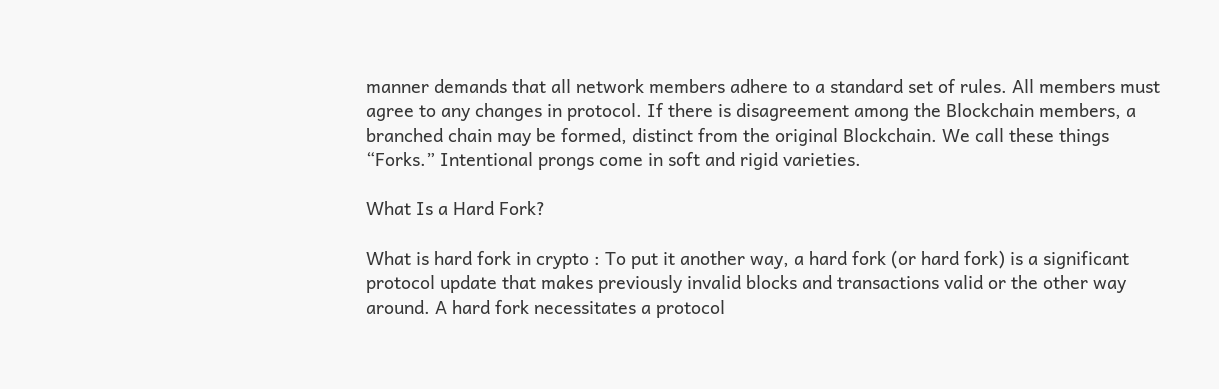manner demands that all network members adhere to a standard set of rules. All members must agree to any changes in protocol. If there is disagreement among the Blockchain members, a branched chain may be formed, distinct from the original Blockchain. We call these things “Forks.” Intentional prongs come in soft and rigid varieties.

What Is a Hard Fork?

What is hard fork in crypto : To put it another way, a hard fork (or hard fork) is a significant protocol update that makes previously invalid blocks and transactions valid or the other way around. A hard fork necessitates a protocol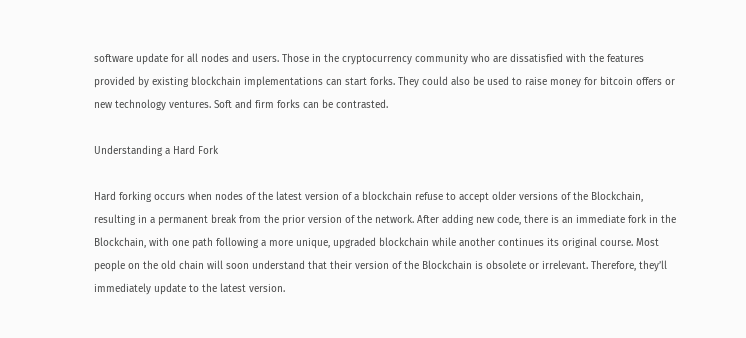software update for all nodes and users. Those in the cryptocurrency community who are dissatisfied with the features provided by existing blockchain implementations can start forks. They could also be used to raise money for bitcoin offers or new technology ventures. Soft and firm forks can be contrasted.

Understanding a Hard Fork

Hard forking occurs when nodes of the latest version of a blockchain refuse to accept older versions of the Blockchain, resulting in a permanent break from the prior version of the network. After adding new code, there is an immediate fork in the Blockchain, with one path following a more unique, upgraded blockchain while another continues its original course. Most people on the old chain will soon understand that their version of the Blockchain is obsolete or irrelevant. Therefore, they’ll immediately update to the latest version.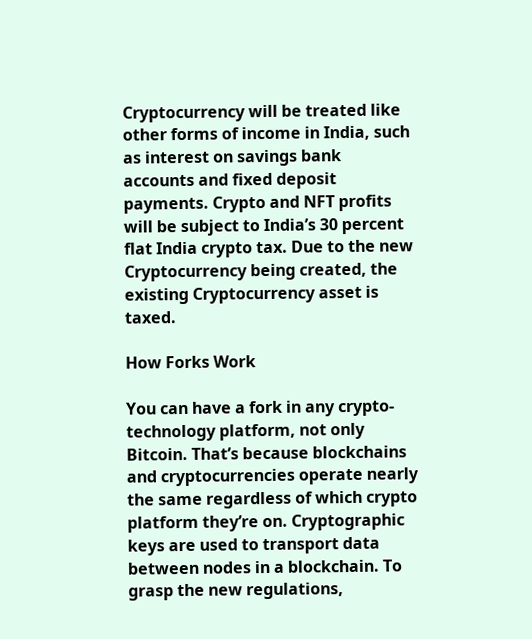Cryptocurrency will be treated like other forms of income in India, such as interest on savings bank accounts and fixed deposit payments. Crypto and NFT profits will be subject to India’s 30 percent flat India crypto tax. Due to the new Cryptocurrency being created, the existing Cryptocurrency asset is taxed.

How Forks Work

You can have a fork in any crypto-technology platform, not only Bitcoin. That’s because blockchains and cryptocurrencies operate nearly the same regardless of which crypto platform they’re on. Cryptographic keys are used to transport data between nodes in a blockchain. To grasp the new regulations,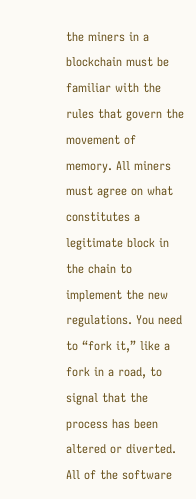the miners in a blockchain must be familiar with the rules that govern the movement of memory. All miners must agree on what constitutes a legitimate block in the chain to implement the new regulations. You need to “fork it,” like a fork in a road, to signal that the process has been altered or diverted. All of the software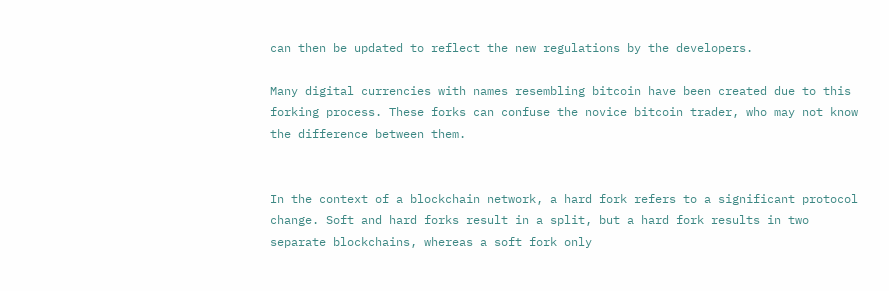can then be updated to reflect the new regulations by the developers.

Many digital currencies with names resembling bitcoin have been created due to this forking process. These forks can confuse the novice bitcoin trader, who may not know the difference between them.


In the context of a blockchain network, a hard fork refers to a significant protocol change. Soft and hard forks result in a split, but a hard fork results in two separate blockchains, whereas a soft fork only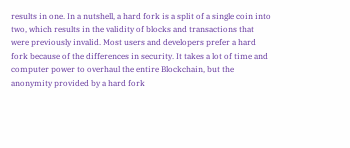results in one. In a nutshell, a hard fork is a split of a single coin into two, which results in the validity of blocks and transactions that were previously invalid. Most users and developers prefer a hard fork because of the differences in security. It takes a lot of time and computer power to overhaul the entire Blockchain, but the anonymity provided by a hard fork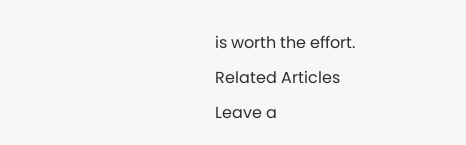is worth the effort.

Related Articles

Leave a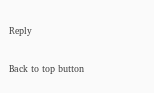Reply

Back to top button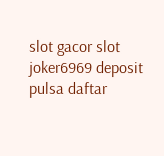slot gacor slot joker6969 deposit pulsa daftar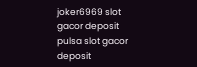joker6969 slot gacor deposit pulsa slot gacor deposit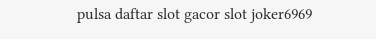pulsa daftar slot gacor slot joker6969